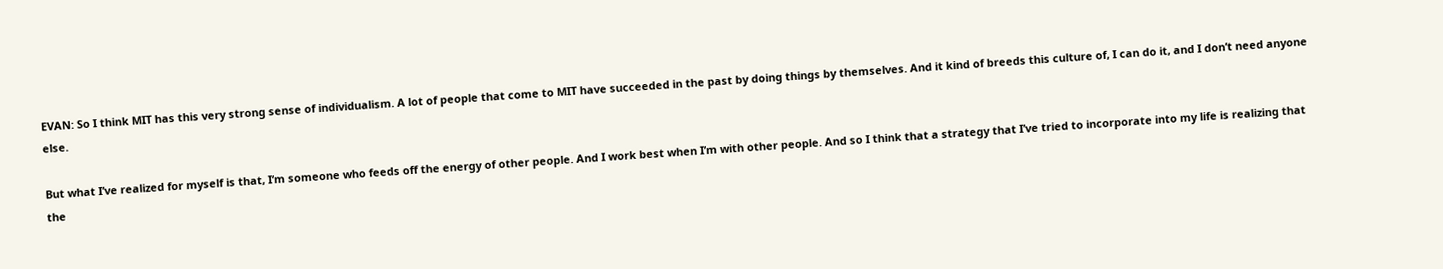EVAN: So I think MIT has this very strong sense of individualism. A lot of people that come to MIT have succeeded in the past by doing things by themselves. And it kind of breeds this culture of, I can do it, and I don’t need anyone else.

But what I’ve realized for myself is that, I’m someone who feeds off the energy of other people. And I work best when I’m with other people. And so I think that a strategy that I’ve tried to incorporate into my life is realizing that the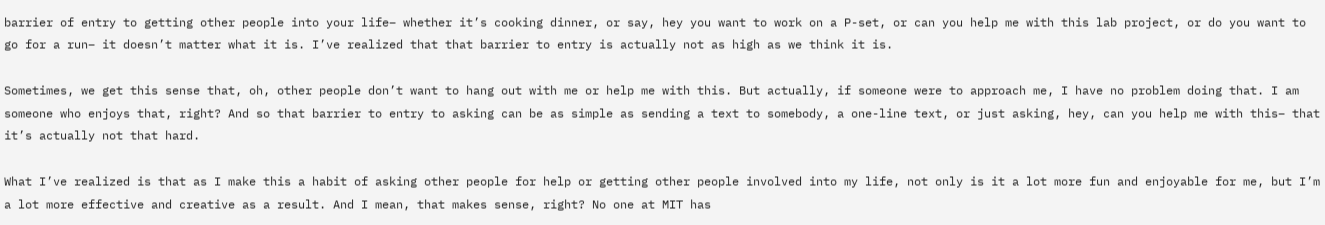barrier of entry to getting other people into your life– whether it’s cooking dinner, or say, hey you want to work on a P-set, or can you help me with this lab project, or do you want to go for a run– it doesn’t matter what it is. I’ve realized that that barrier to entry is actually not as high as we think it is.

Sometimes, we get this sense that, oh, other people don’t want to hang out with me or help me with this. But actually, if someone were to approach me, I have no problem doing that. I am someone who enjoys that, right? And so that barrier to entry to asking can be as simple as sending a text to somebody, a one-line text, or just asking, hey, can you help me with this– that it’s actually not that hard.

What I’ve realized is that as I make this a habit of asking other people for help or getting other people involved into my life, not only is it a lot more fun and enjoyable for me, but I’m a lot more effective and creative as a result. And I mean, that makes sense, right? No one at MIT has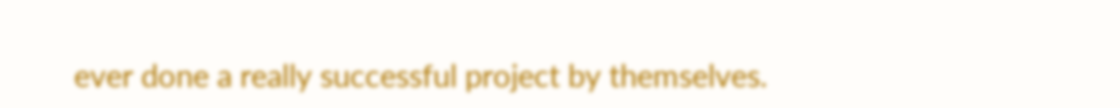ever done a really successful project by themselves.